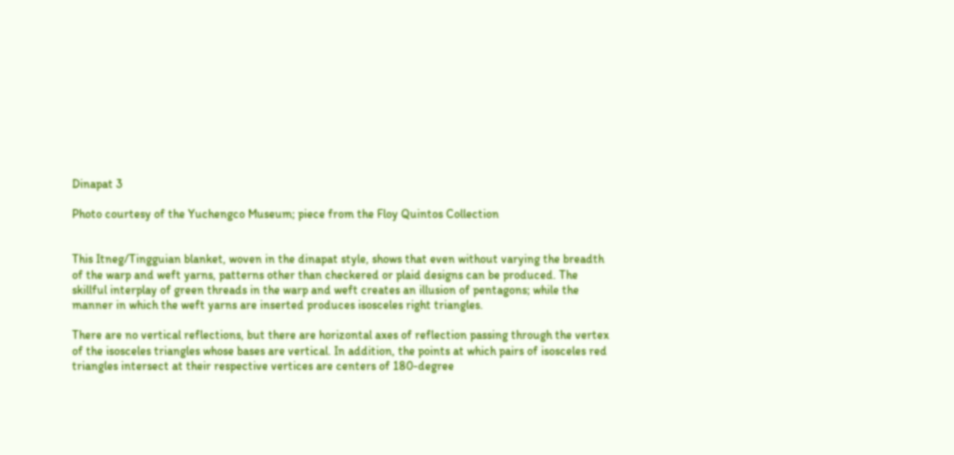Dinapat 3

Photo courtesy of the Yuchengco Museum; piece from the Floy Quintos Collection


This Itneg/Tingguian blanket, woven in the dinapat style, shows that even without varying the breadth of the warp and weft yarns, patterns other than checkered or plaid designs can be produced. The skillful interplay of green threads in the warp and weft creates an illusion of pentagons; while the manner in which the weft yarns are inserted produces isosceles right triangles.

There are no vertical reflections, but there are horizontal axes of reflection passing through the vertex of the isosceles triangles whose bases are vertical. In addition, the points at which pairs of isosceles red triangles intersect at their respective vertices are centers of 180-degree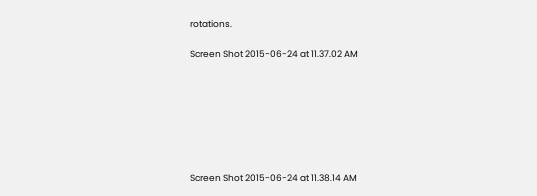rotations.

Screen Shot 2015-06-24 at 11.37.02 AM







Screen Shot 2015-06-24 at 11.38.14 AM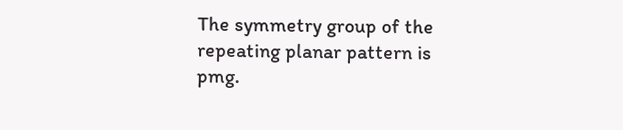The symmetry group of the repeating planar pattern is pmg.